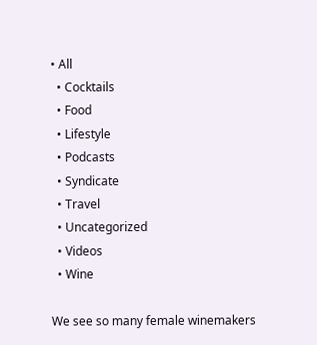• All
  • Cocktails
  • Food
  • Lifestyle
  • Podcasts
  • Syndicate
  • Travel
  • Uncategorized
  • Videos
  • Wine

We see so many female winemakers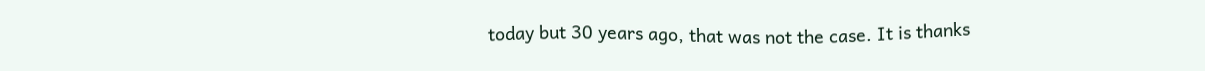today but 30 years ago, that was not the case. It is thanks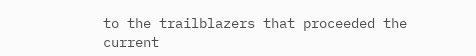to the trailblazers that proceeded the current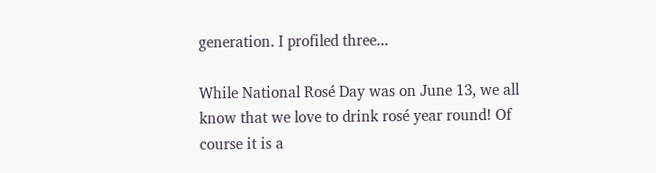generation. I profiled three...

While National Rosé Day was on June 13, we all know that we love to drink rosé year round! Of course it is a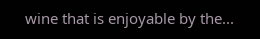wine that is enjoyable by the...